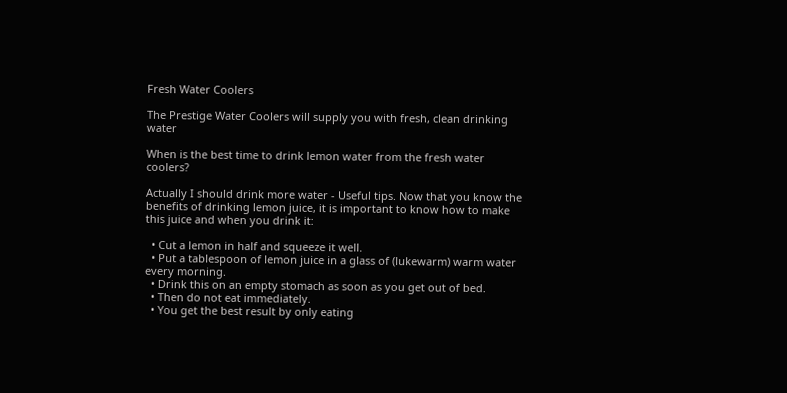Fresh Water Coolers

The Prestige Water Coolers will supply you with fresh, clean drinking water

When is the best time to drink lemon water from the fresh water coolers?

Actually I should drink more water - Useful tips. Now that you know the benefits of drinking lemon juice, it is important to know how to make this juice and when you drink it:

  • Cut a lemon in half and squeeze it well.
  • Put a tablespoon of lemon juice in a glass of (lukewarm) warm water every morning.
  • Drink this on an empty stomach as soon as you get out of bed.
  • Then do not eat immediately.
  • You get the best result by only eating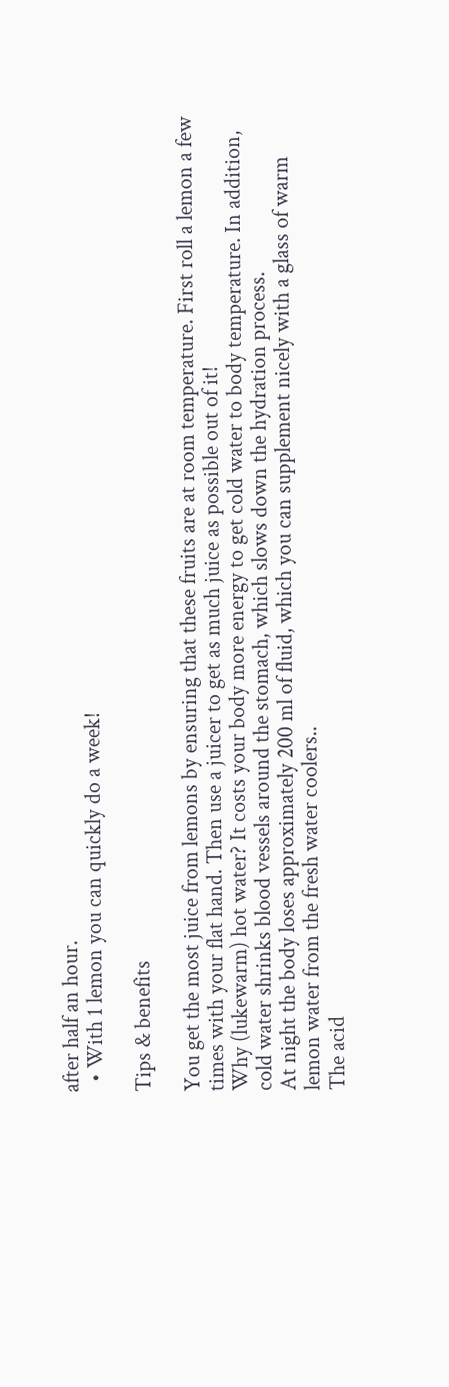after half an hour.
  • With 1 lemon you can quickly do a week!

Tips & benefits

You get the most juice from lemons by ensuring that these fruits are at room temperature. First roll a lemon a few times with your flat hand. Then use a juicer to get as much juice as possible out of it!
Why (lukewarm) hot water? It costs your body more energy to get cold water to body temperature. In addition, cold water shrinks blood vessels around the stomach, which slows down the hydration process.
At night the body loses approximately 200 ml of fluid, which you can supplement nicely with a glass of warm lemon water from the fresh water coolers..
The acid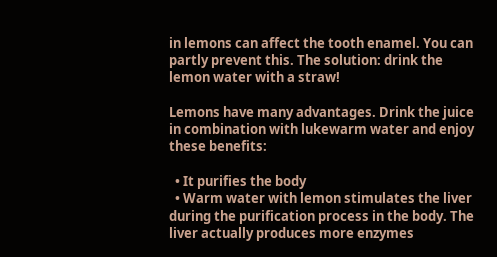in lemons can affect the tooth enamel. You can partly prevent this. The solution: drink the lemon water with a straw!

Lemons have many advantages. Drink the juice in combination with lukewarm water and enjoy these benefits:

  • It purifies the body
  • Warm water with lemon stimulates the liver during the purification process in the body. The liver actually produces more enzymes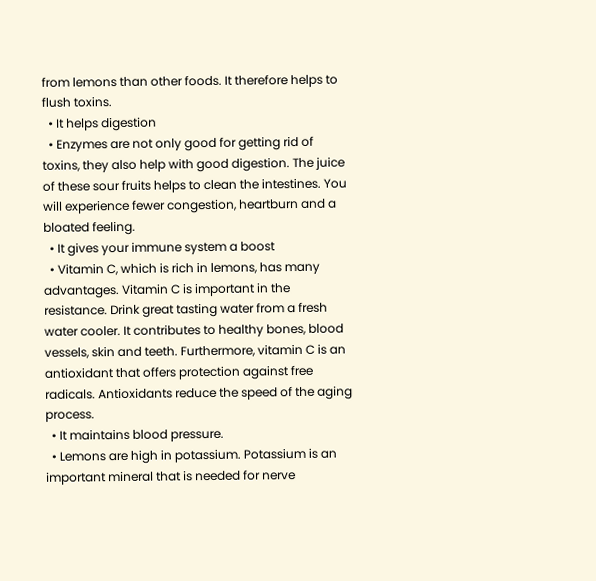from lemons than other foods. It therefore helps to flush toxins.
  • It helps digestion
  • Enzymes are not only good for getting rid of toxins, they also help with good digestion. The juice of these sour fruits helps to clean the intestines. You will experience fewer congestion, heartburn and a bloated feeling.
  • It gives your immune system a boost
  • Vitamin C, which is rich in lemons, has many advantages. Vitamin C is important in the resistance. Drink great tasting water from a fresh water cooler. It contributes to healthy bones, blood vessels, skin and teeth. Furthermore, vitamin C is an antioxidant that offers protection against free radicals. Antioxidants reduce the speed of the aging process.
  • It maintains blood pressure.
  • Lemons are high in potassium. Potassium is an important mineral that is needed for nerve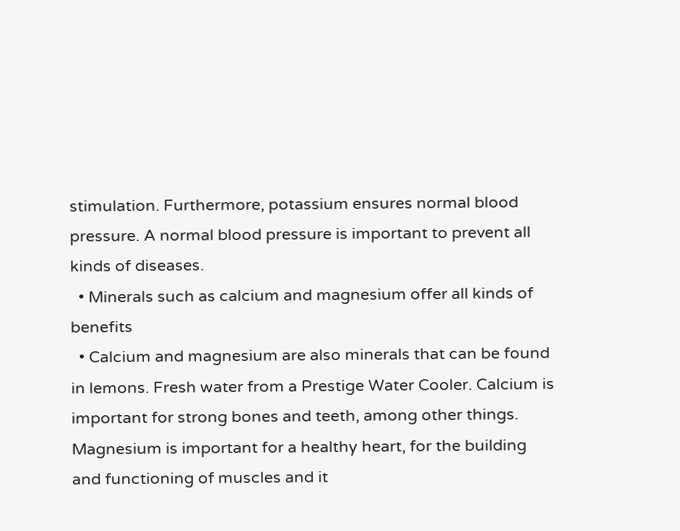stimulation. Furthermore, potassium ensures normal blood pressure. A normal blood pressure is important to prevent all kinds of diseases.
  • Minerals such as calcium and magnesium offer all kinds of benefits
  • Calcium and magnesium are also minerals that can be found in lemons. Fresh water from a Prestige Water Cooler. Calcium is important for strong bones and teeth, among other things. Magnesium is important for a healthy heart, for the building and functioning of muscles and it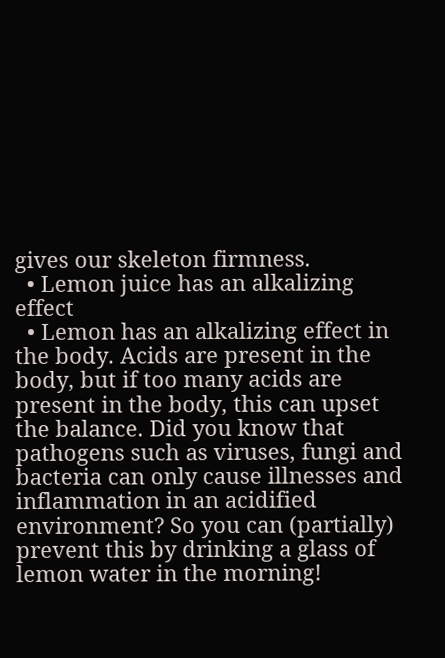gives our skeleton firmness.
  • Lemon juice has an alkalizing effect
  • Lemon has an alkalizing effect in the body. Acids are present in the body, but if too many acids are present in the body, this can upset the balance. Did you know that pathogens such as viruses, fungi and bacteria can only cause illnesses and inflammation in an acidified environment? So you can (partially) prevent this by drinking a glass of lemon water in the morning!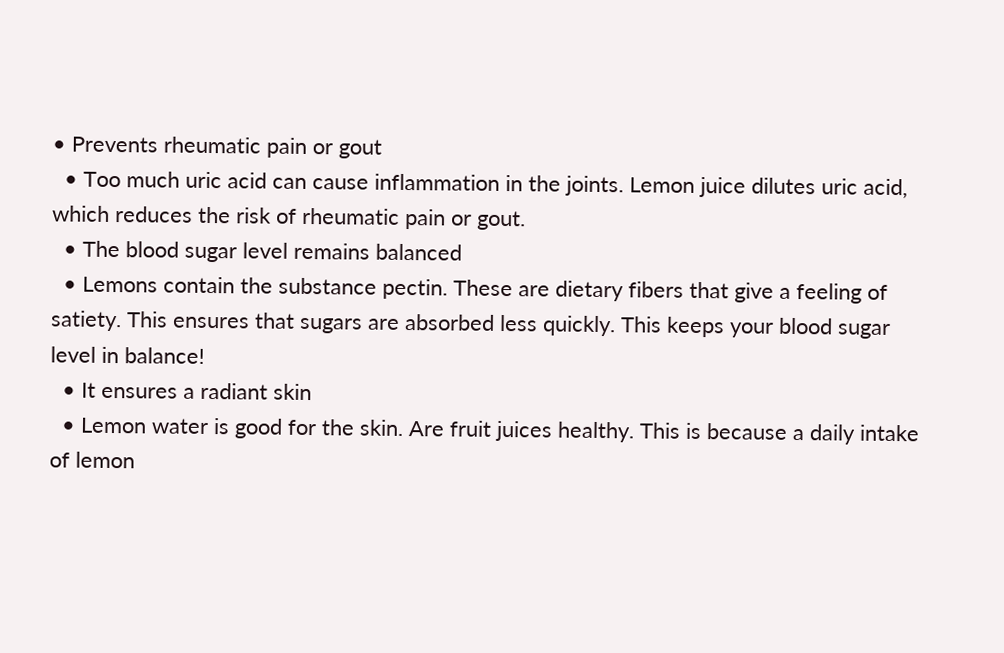• Prevents rheumatic pain or gout
  • Too much uric acid can cause inflammation in the joints. Lemon juice dilutes uric acid, which reduces the risk of rheumatic pain or gout.
  • The blood sugar level remains balanced
  • Lemons contain the substance pectin. These are dietary fibers that give a feeling of satiety. This ensures that sugars are absorbed less quickly. This keeps your blood sugar level in balance!
  • It ensures a radiant skin
  • Lemon water is good for the skin. Are fruit juices healthy. This is because a daily intake of lemon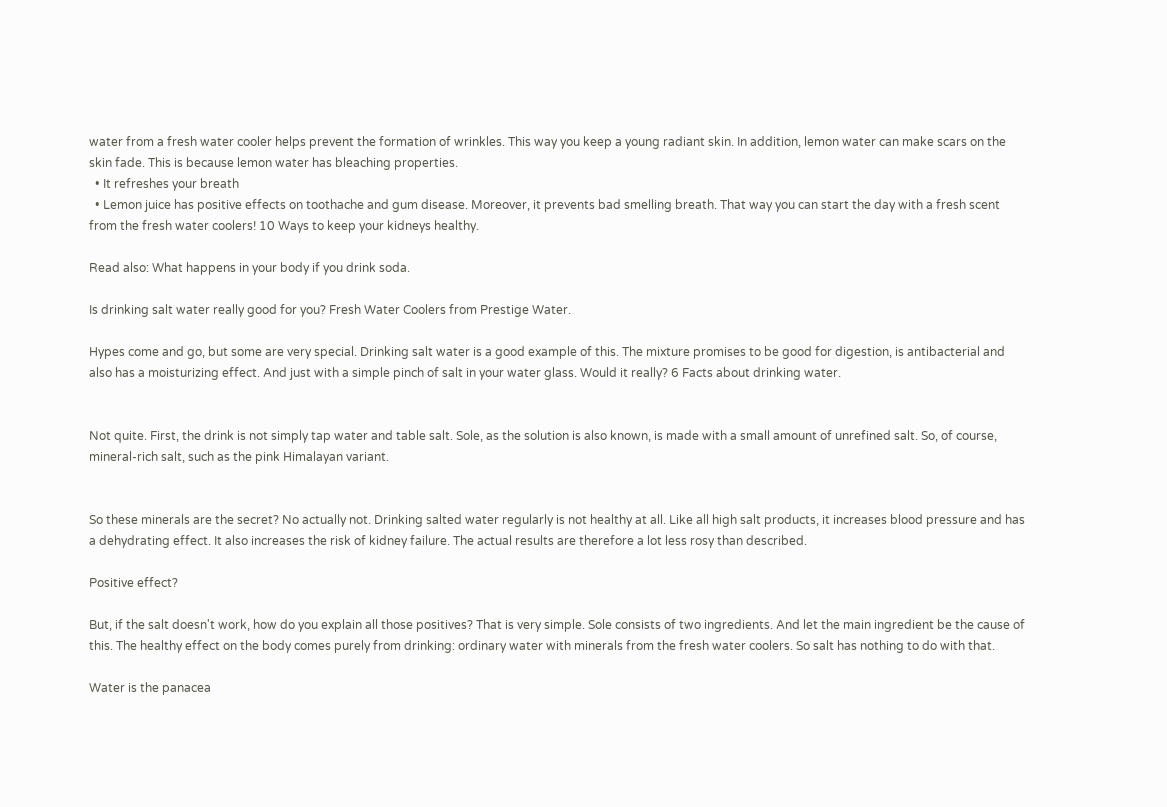water from a fresh water cooler helps prevent the formation of wrinkles. This way you keep a young radiant skin. In addition, lemon water can make scars on the skin fade. This is because lemon water has bleaching properties.
  • It refreshes your breath
  • Lemon juice has positive effects on toothache and gum disease. Moreover, it prevents bad smelling breath. That way you can start the day with a fresh scent from the fresh water coolers! 10 Ways to keep your kidneys healthy.

Read also: What happens in your body if you drink soda.

Is drinking salt water really good for you? Fresh Water Coolers from Prestige Water.

Hypes come and go, but some are very special. Drinking salt water is a good example of this. The mixture promises to be good for digestion, is antibacterial and also has a moisturizing effect. And just with a simple pinch of salt in your water glass. Would it really? 6 Facts about drinking water.


Not quite. First, the drink is not simply tap water and table salt. Sole, as the solution is also known, is made with a small amount of unrefined salt. So, of course, mineral-rich salt, such as the pink Himalayan variant.


So these minerals are the secret? No actually not. Drinking salted water regularly is not healthy at all. Like all high salt products, it increases blood pressure and has a dehydrating effect. It also increases the risk of kidney failure. The actual results are therefore a lot less rosy than described.

Positive effect?

But, if the salt doesn't work, how do you explain all those positives? That is very simple. Sole consists of two ingredients. And let the main ingredient be the cause of this. The healthy effect on the body comes purely from drinking: ordinary water with minerals from the fresh water coolers. So salt has nothing to do with that.

Water is the panacea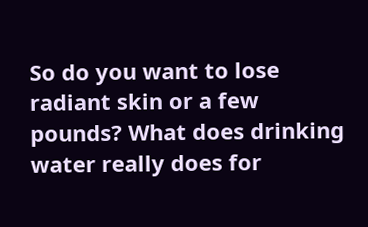So do you want to lose radiant skin or a few pounds? What does drinking water really does for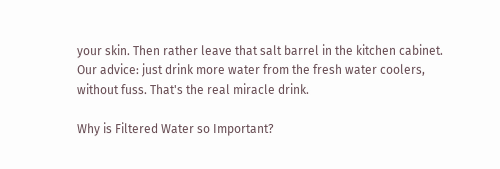your skin. Then rather leave that salt barrel in the kitchen cabinet. Our advice: just drink more water from the fresh water coolers, without fuss. That's the real miracle drink.

Why is Filtered Water so Important?